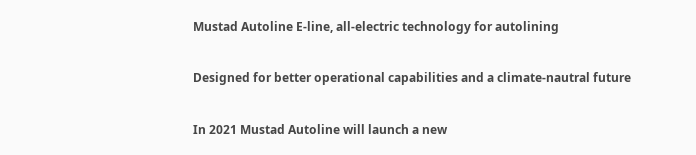Mustad Autoline E-line, all-electric technology for autolining

Designed for better operational capabilities and a climate-nautral future

In 2021 Mustad Autoline will launch a new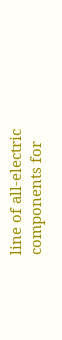line of all-electric components for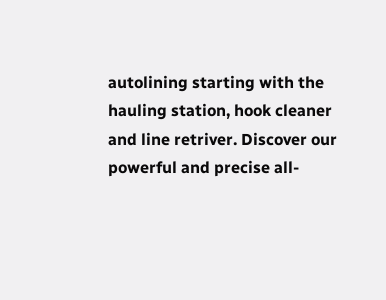autolining starting with the hauling station, hook cleaner and line retriver. Discover our powerful and precise all-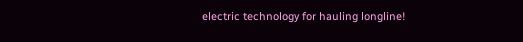electric technology for hauling longline!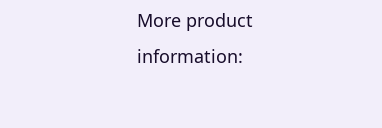More product information: